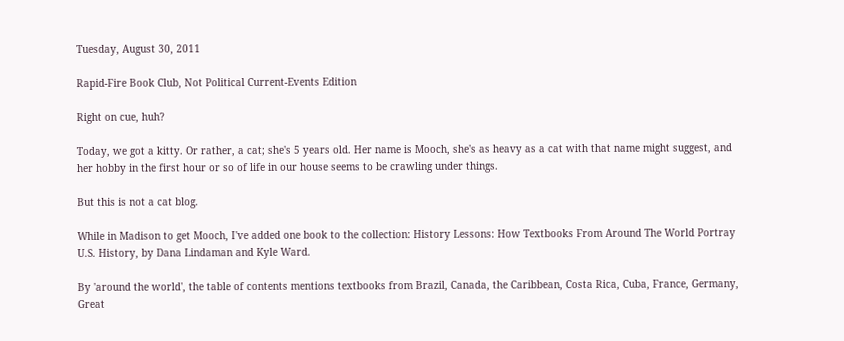Tuesday, August 30, 2011

Rapid-Fire Book Club, Not Political Current-Events Edition

Right on cue, huh?

Today, we got a kitty. Or rather, a cat; she's 5 years old. Her name is Mooch, she's as heavy as a cat with that name might suggest, and her hobby in the first hour or so of life in our house seems to be crawling under things.

But this is not a cat blog.

While in Madison to get Mooch, I've added one book to the collection: History Lessons: How Textbooks From Around The World Portray U.S. History, by Dana Lindaman and Kyle Ward.

By 'around the world', the table of contents mentions textbooks from Brazil, Canada, the Caribbean, Costa Rica, Cuba, France, Germany, Great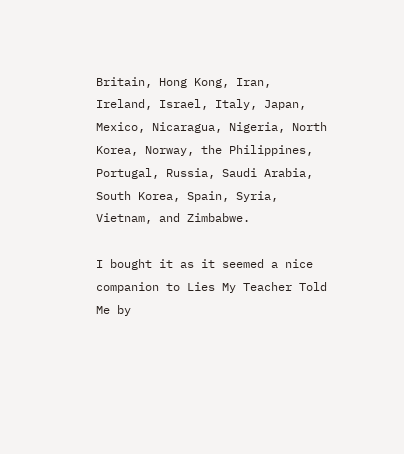Britain, Hong Kong, Iran, Ireland, Israel, Italy, Japan, Mexico, Nicaragua, Nigeria, North Korea, Norway, the Philippines, Portugal, Russia, Saudi Arabia, South Korea, Spain, Syria, Vietnam, and Zimbabwe.

I bought it as it seemed a nice companion to Lies My Teacher Told Me by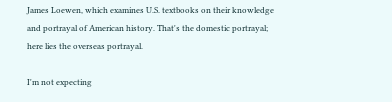James Loewen, which examines U.S. textbooks on their knowledge and portrayal of American history. That's the domestic portrayal; here lies the overseas portrayal.

I'm not expecting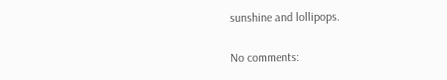sunshine and lollipops.

No comments: